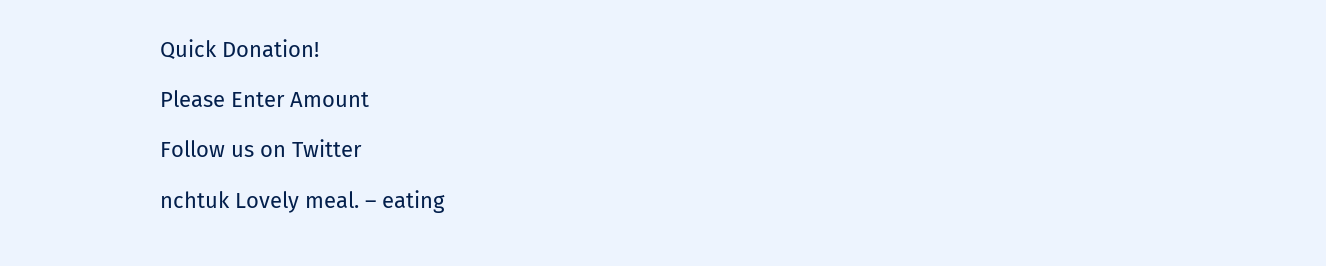Quick Donation!

Please Enter Amount

Follow us on Twitter

nchtuk Lovely meal. – eating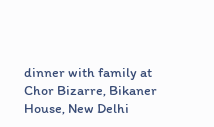dinner with family at Chor Bizarre, Bikaner House, New Delhi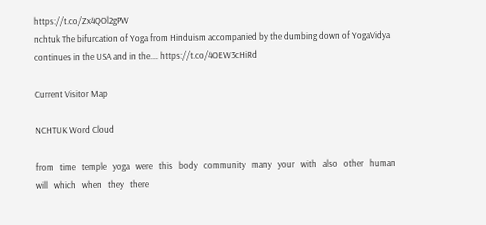https://t.co/Zx4QOl2gPW
nchtuk The bifurcation of Yoga from Hinduism accompanied by the dumbing down of YogaVidya continues in the USA and in the.… https://t.co/4OEW3cHiRd

Current Visitor Map

NCHTUK Word Cloud

from   time   temple   yoga   were   this   body   community   many   your   with   also   other   human   will   which   when   they   there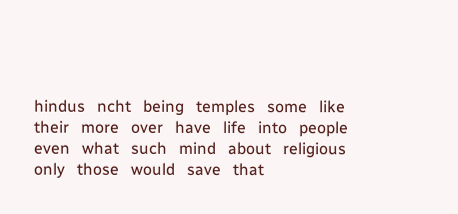hindus   ncht   being   temples   some   like   their   more   over   have   life   into   people   even   what   such   mind   about   religious   only   those   would   save   that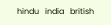hindu   india   british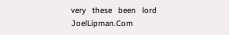very   these   been   lord   JoelLipman.Com